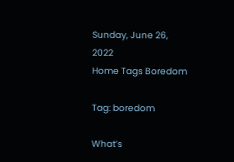Sunday, June 26, 2022
Home Tags Boredom

Tag: boredom

What’s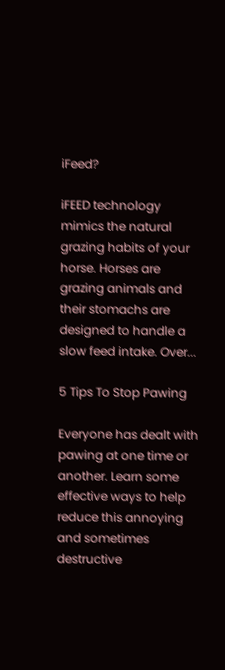iFeed?

iFEED technology mimics the natural grazing habits of your horse. Horses are grazing animals and their stomachs are designed to handle a slow feed intake. Over...

5 Tips To Stop Pawing

Everyone has dealt with pawing at one time or another. Learn some effective ways to help reduce this annoying and sometimes destructive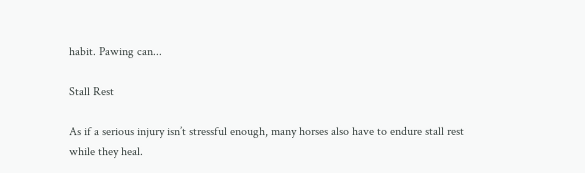habit. Pawing can...

Stall Rest

As if a serious injury isn’t stressful enough, many horses also have to endure stall rest while they heal.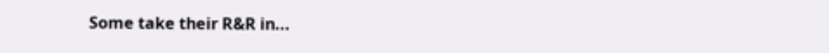Some take their R&R in...